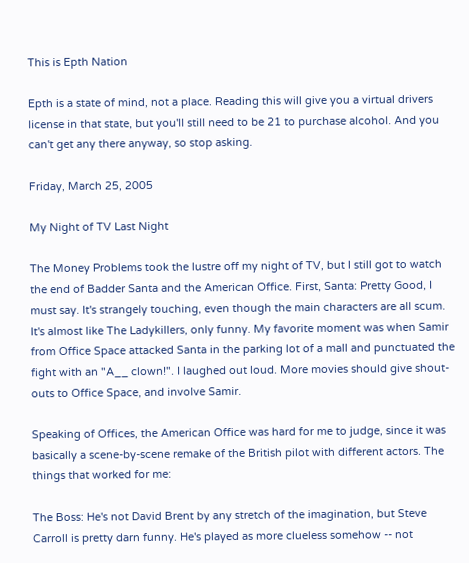This is Epth Nation

Epth is a state of mind, not a place. Reading this will give you a virtual drivers license in that state, but you'll still need to be 21 to purchase alcohol. And you can't get any there anyway, so stop asking.

Friday, March 25, 2005

My Night of TV Last Night

The Money Problems took the lustre off my night of TV, but I still got to watch the end of Badder Santa and the American Office. First, Santa: Pretty Good, I must say. It's strangely touching, even though the main characters are all scum. It's almost like The Ladykillers, only funny. My favorite moment was when Samir from Office Space attacked Santa in the parking lot of a mall and punctuated the fight with an "A__ clown!". I laughed out loud. More movies should give shout-outs to Office Space, and involve Samir.

Speaking of Offices, the American Office was hard for me to judge, since it was basically a scene-by-scene remake of the British pilot with different actors. The things that worked for me:

The Boss: He's not David Brent by any stretch of the imagination, but Steve Carroll is pretty darn funny. He's played as more clueless somehow -- not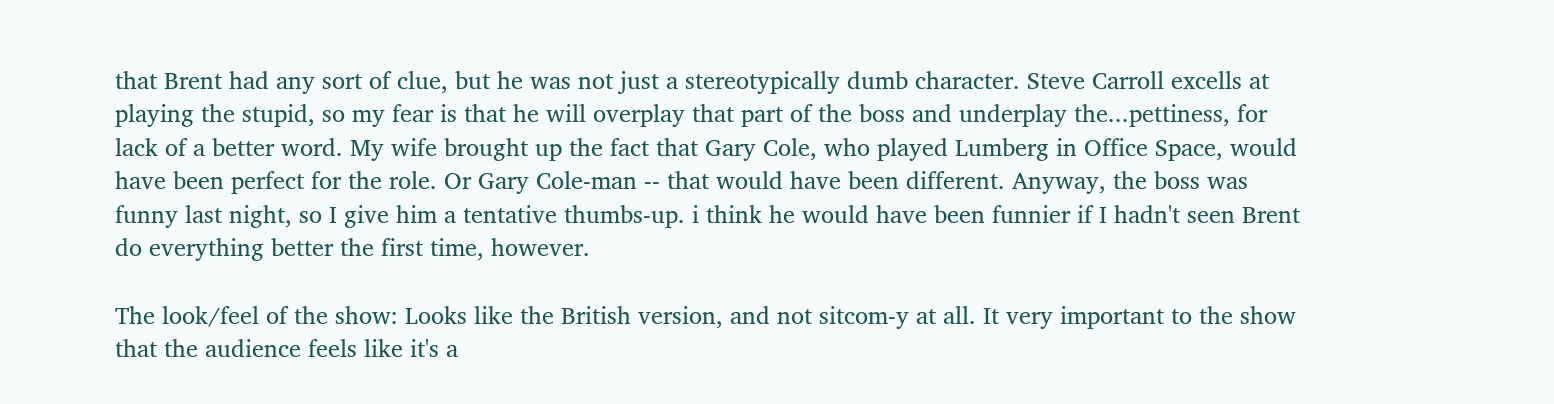that Brent had any sort of clue, but he was not just a stereotypically dumb character. Steve Carroll excells at playing the stupid, so my fear is that he will overplay that part of the boss and underplay the...pettiness, for lack of a better word. My wife brought up the fact that Gary Cole, who played Lumberg in Office Space, would have been perfect for the role. Or Gary Cole-man -- that would have been different. Anyway, the boss was funny last night, so I give him a tentative thumbs-up. i think he would have been funnier if I hadn't seen Brent do everything better the first time, however.

The look/feel of the show: Looks like the British version, and not sitcom-y at all. It very important to the show that the audience feels like it's a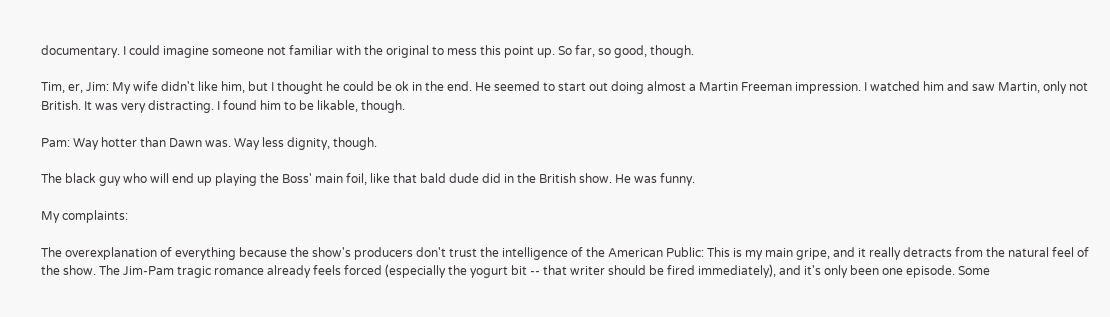documentary. I could imagine someone not familiar with the original to mess this point up. So far, so good, though.

Tim, er, Jim: My wife didn't like him, but I thought he could be ok in the end. He seemed to start out doing almost a Martin Freeman impression. I watched him and saw Martin, only not British. It was very distracting. I found him to be likable, though.

Pam: Way hotter than Dawn was. Way less dignity, though.

The black guy who will end up playing the Boss' main foil, like that bald dude did in the British show. He was funny.

My complaints:

The overexplanation of everything because the show's producers don't trust the intelligence of the American Public: This is my main gripe, and it really detracts from the natural feel of the show. The Jim-Pam tragic romance already feels forced (especially the yogurt bit -- that writer should be fired immediately), and it's only been one episode. Some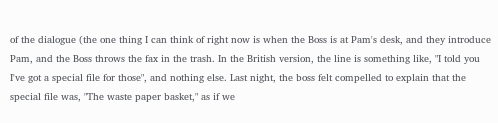of the dialogue (the one thing I can think of right now is when the Boss is at Pam's desk, and they introduce Pam, and the Boss throws the fax in the trash. In the British version, the line is something like, "I told you I've got a special file for those", and nothing else. Last night, the boss felt compelled to explain that the special file was, "The waste paper basket," as if we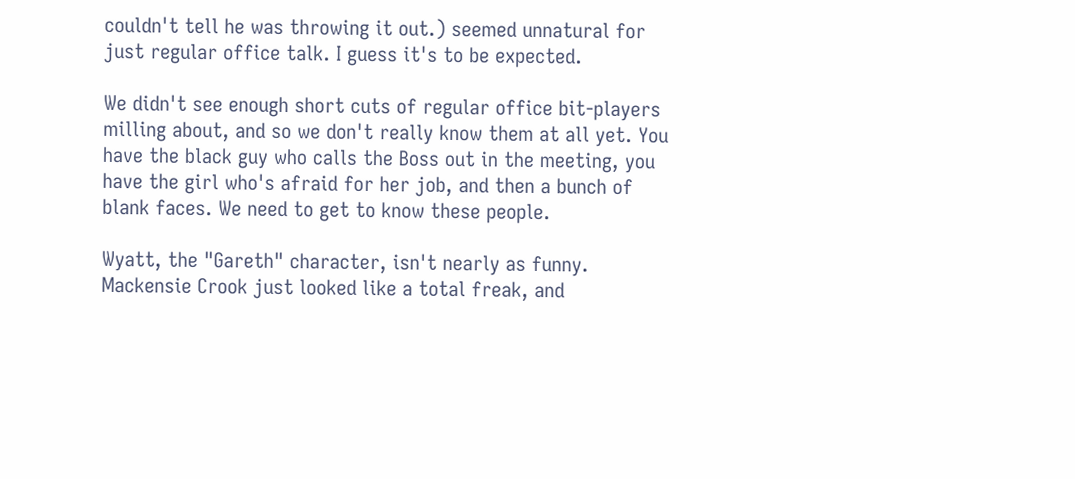couldn't tell he was throwing it out.) seemed unnatural for just regular office talk. I guess it's to be expected.

We didn't see enough short cuts of regular office bit-players milling about, and so we don't really know them at all yet. You have the black guy who calls the Boss out in the meeting, you have the girl who's afraid for her job, and then a bunch of blank faces. We need to get to know these people.

Wyatt, the "Gareth" character, isn't nearly as funny. Mackensie Crook just looked like a total freak, and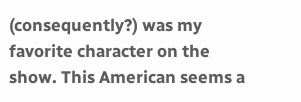(consequently?) was my favorite character on the show. This American seems a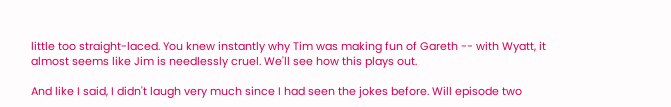little too straight-laced. You knew instantly why Tim was making fun of Gareth -- with Wyatt, it almost seems like Jim is needlessly cruel. We'll see how this plays out.

And like I said, I didn't laugh very much since I had seen the jokes before. Will episode two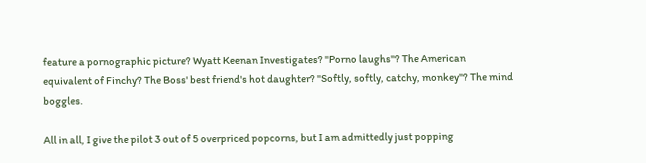feature a pornographic picture? Wyatt Keenan Investigates? "Porno laughs"? The American equivalent of Finchy? The Boss' best friend's hot daughter? "Softly, softly, catchy, monkey"? The mind boggles.

All in all, I give the pilot 3 out of 5 overpriced popcorns, but I am admittedly just popping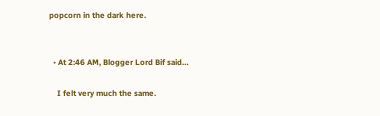popcorn in the dark here.


  • At 2:46 AM, Blogger Lord Bif said…

    I felt very much the same.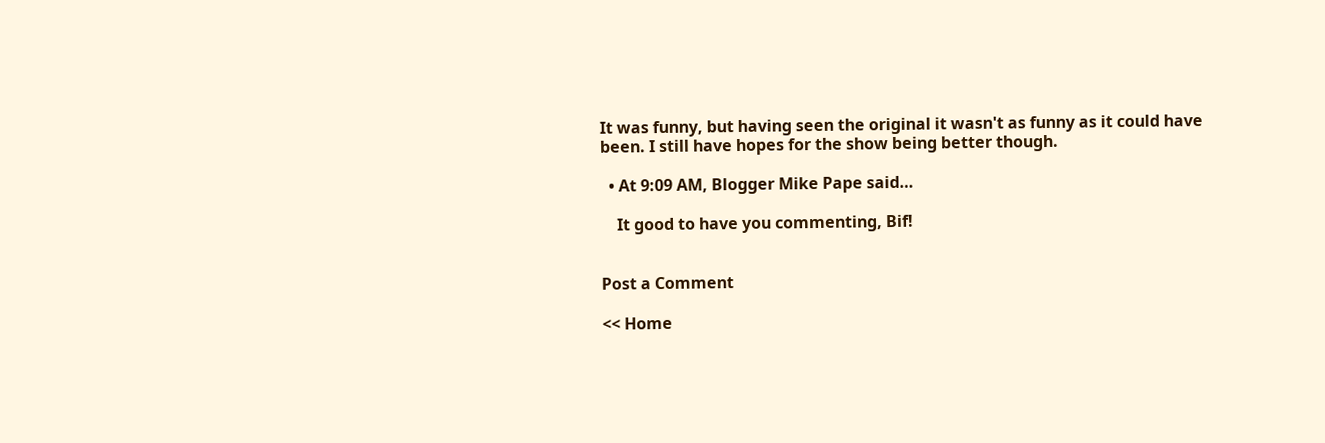It was funny, but having seen the original it wasn't as funny as it could have been. I still have hopes for the show being better though.

  • At 9:09 AM, Blogger Mike Pape said…

    It good to have you commenting, Bif!


Post a Comment

<< Home